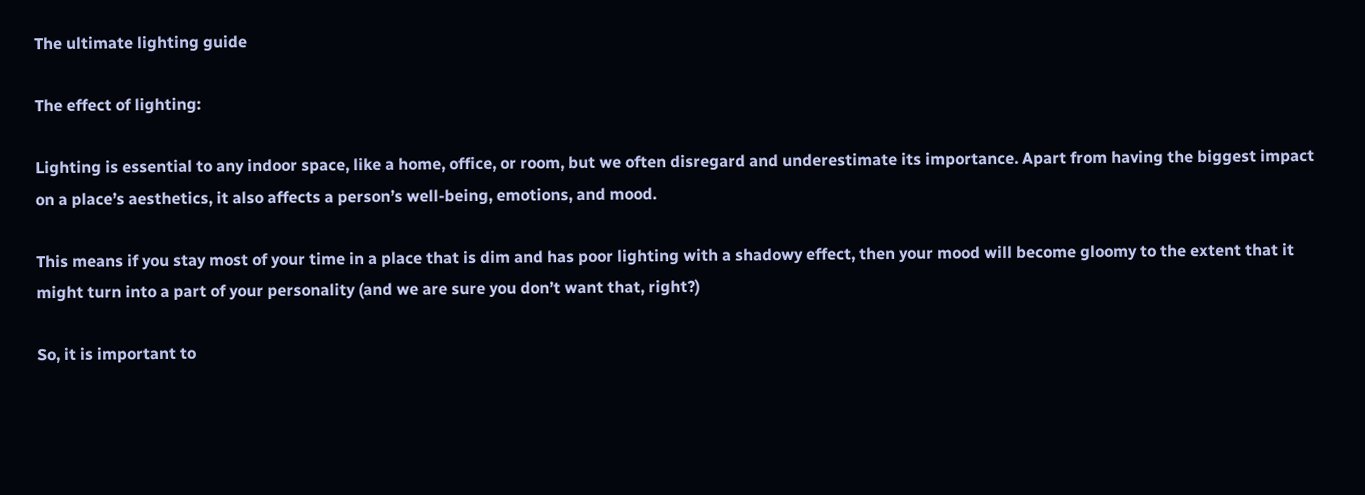The ultimate lighting guide

The effect of lighting:

Lighting is essential to any indoor space, like a home, office, or room, but we often disregard and underestimate its importance. Apart from having the biggest impact on a place’s aesthetics, it also affects a person’s well-being, emotions, and mood.

This means if you stay most of your time in a place that is dim and has poor lighting with a shadowy effect, then your mood will become gloomy to the extent that it might turn into a part of your personality (and we are sure you don’t want that, right?)

So, it is important to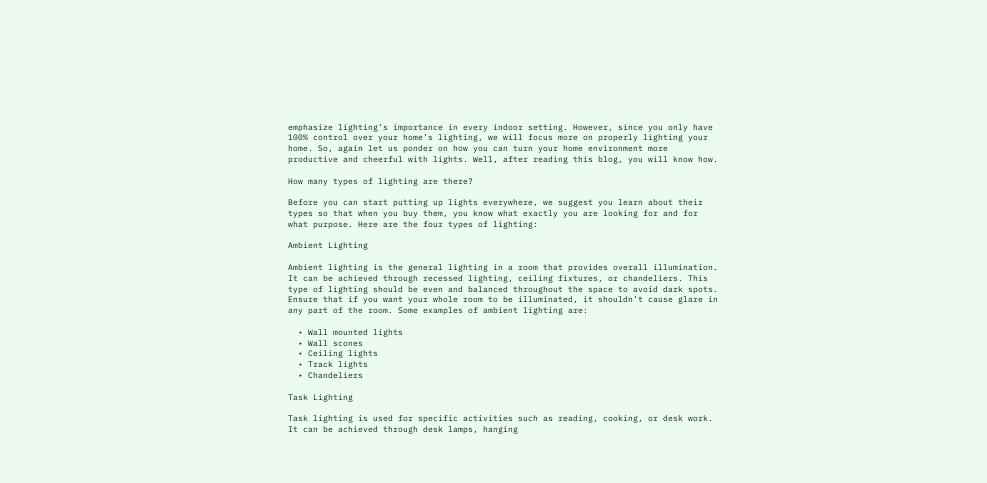emphasize lighting’s importance in every indoor setting. However, since you only have 100% control over your home’s lighting, we will focus more on properly lighting your home. So, again let us ponder on how you can turn your home environment more productive and cheerful with lights. Well, after reading this blog, you will know how.

How many types of lighting are there?

Before you can start putting up lights everywhere, we suggest you learn about their types so that when you buy them, you know what exactly you are looking for and for what purpose. Here are the four types of lighting:

Ambient Lighting

Ambient lighting is the general lighting in a room that provides overall illumination. It can be achieved through recessed lighting, ceiling fixtures, or chandeliers. This type of lighting should be even and balanced throughout the space to avoid dark spots. Ensure that if you want your whole room to be illuminated, it shouldn’t cause glare in any part of the room. Some examples of ambient lighting are:

  • Wall mounted lights
  • Wall scones
  • Ceiling lights
  • Track lights
  • Chandeliers

Task Lighting

Task lighting is used for specific activities such as reading, cooking, or desk work. It can be achieved through desk lamps, hanging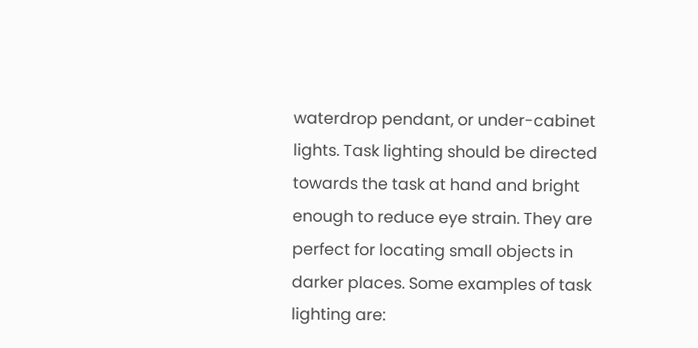waterdrop pendant, or under-cabinet lights. Task lighting should be directed towards the task at hand and bright enough to reduce eye strain. They are perfect for locating small objects in darker places. Some examples of task lighting are: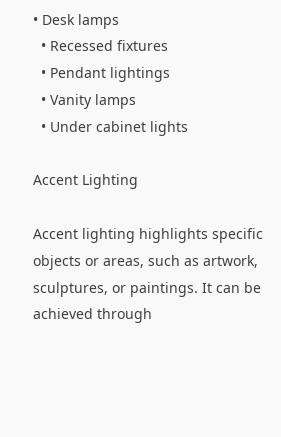• Desk lamps
  • Recessed fixtures
  • Pendant lightings
  • Vanity lamps
  • Under cabinet lights

Accent Lighting

Accent lighting highlights specific objects or areas, such as artwork, sculptures, or paintings. It can be achieved through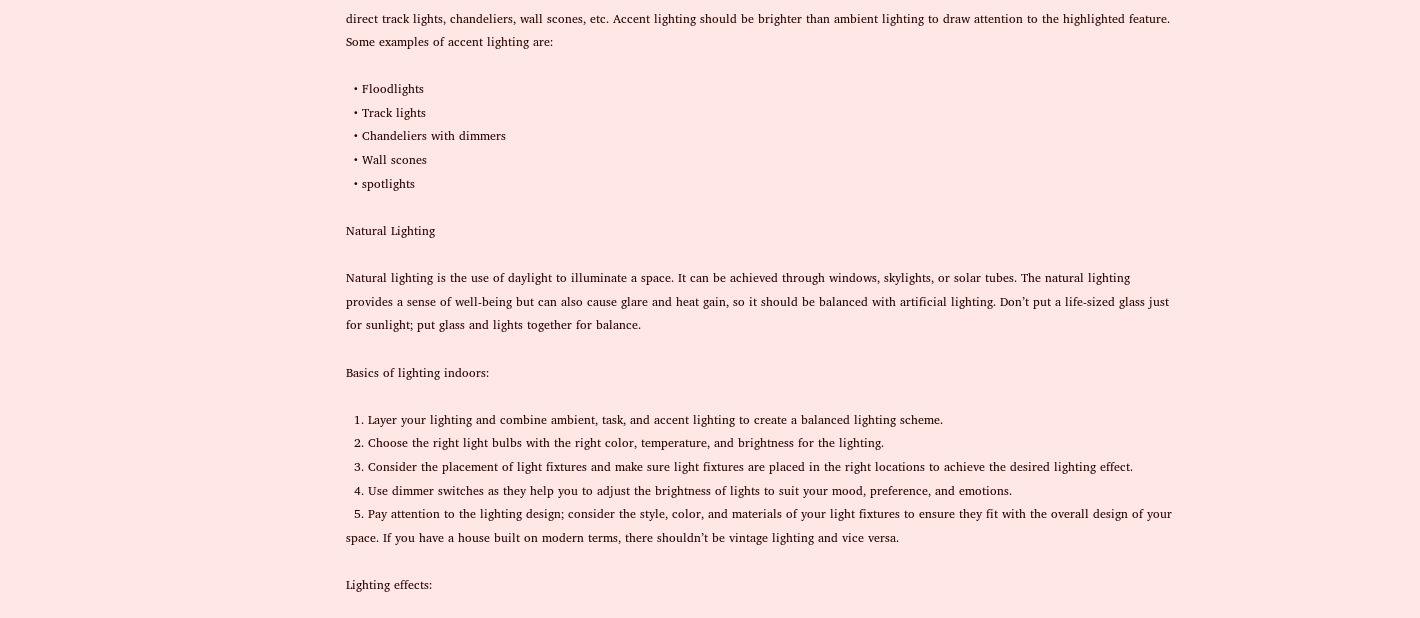direct track lights, chandeliers, wall scones, etc. Accent lighting should be brighter than ambient lighting to draw attention to the highlighted feature. Some examples of accent lighting are:

  • Floodlights
  • Track lights
  • Chandeliers with dimmers
  • Wall scones
  • spotlights

Natural Lighting

Natural lighting is the use of daylight to illuminate a space. It can be achieved through windows, skylights, or solar tubes. The natural lighting provides a sense of well-being but can also cause glare and heat gain, so it should be balanced with artificial lighting. Don’t put a life-sized glass just for sunlight; put glass and lights together for balance.

Basics of lighting indoors:

  1. Layer your lighting and combine ambient, task, and accent lighting to create a balanced lighting scheme.
  2. Choose the right light bulbs with the right color, temperature, and brightness for the lighting.
  3. Consider the placement of light fixtures and make sure light fixtures are placed in the right locations to achieve the desired lighting effect.
  4. Use dimmer switches as they help you to adjust the brightness of lights to suit your mood, preference, and emotions.
  5. Pay attention to the lighting design; consider the style, color, and materials of your light fixtures to ensure they fit with the overall design of your space. If you have a house built on modern terms, there shouldn’t be vintage lighting and vice versa.

Lighting effects: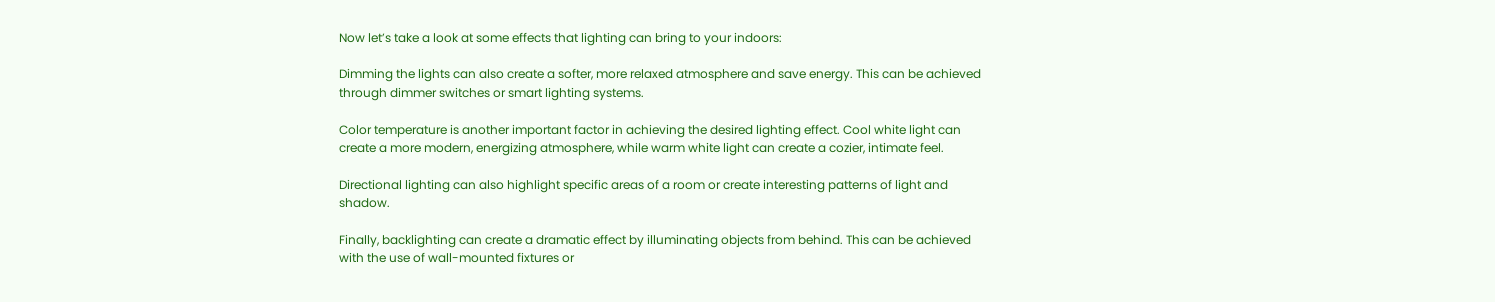Now let’s take a look at some effects that lighting can bring to your indoors:

Dimming the lights can also create a softer, more relaxed atmosphere and save energy. This can be achieved through dimmer switches or smart lighting systems.

Color temperature is another important factor in achieving the desired lighting effect. Cool white light can create a more modern, energizing atmosphere, while warm white light can create a cozier, intimate feel.

Directional lighting can also highlight specific areas of a room or create interesting patterns of light and shadow.

Finally, backlighting can create a dramatic effect by illuminating objects from behind. This can be achieved with the use of wall-mounted fixtures or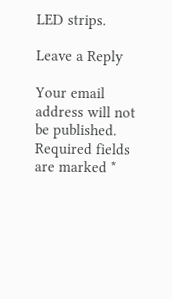LED strips.

Leave a Reply

Your email address will not be published. Required fields are marked *